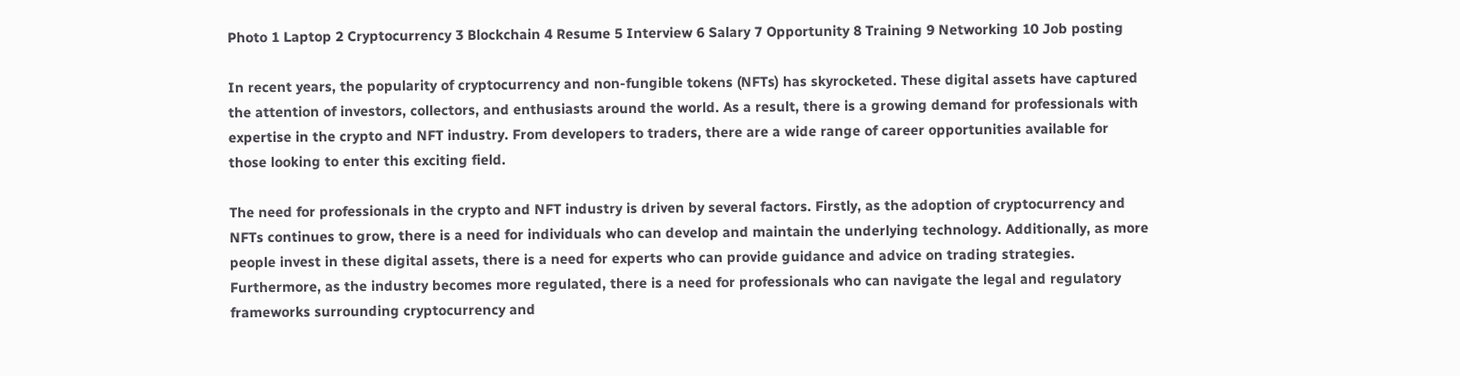Photo 1 Laptop 2 Cryptocurrency 3 Blockchain 4 Resume 5 Interview 6 Salary 7 Opportunity 8 Training 9 Networking 10 Job posting

In recent years, the popularity of cryptocurrency and non-fungible tokens (NFTs) has skyrocketed. These digital assets have captured the attention of investors, collectors, and enthusiasts around the world. As a result, there is a growing demand for professionals with expertise in the crypto and NFT industry. From developers to traders, there are a wide range of career opportunities available for those looking to enter this exciting field.

The need for professionals in the crypto and NFT industry is driven by several factors. Firstly, as the adoption of cryptocurrency and NFTs continues to grow, there is a need for individuals who can develop and maintain the underlying technology. Additionally, as more people invest in these digital assets, there is a need for experts who can provide guidance and advice on trading strategies. Furthermore, as the industry becomes more regulated, there is a need for professionals who can navigate the legal and regulatory frameworks surrounding cryptocurrency and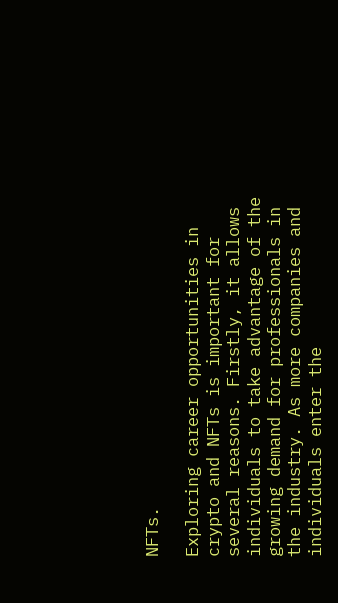NFTs.

Exploring career opportunities in crypto and NFTs is important for several reasons. Firstly, it allows individuals to take advantage of the growing demand for professionals in the industry. As more companies and individuals enter the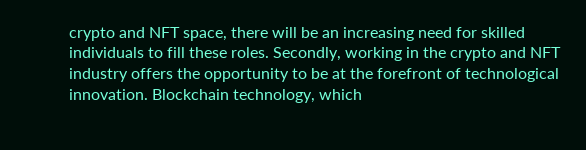crypto and NFT space, there will be an increasing need for skilled individuals to fill these roles. Secondly, working in the crypto and NFT industry offers the opportunity to be at the forefront of technological innovation. Blockchain technology, which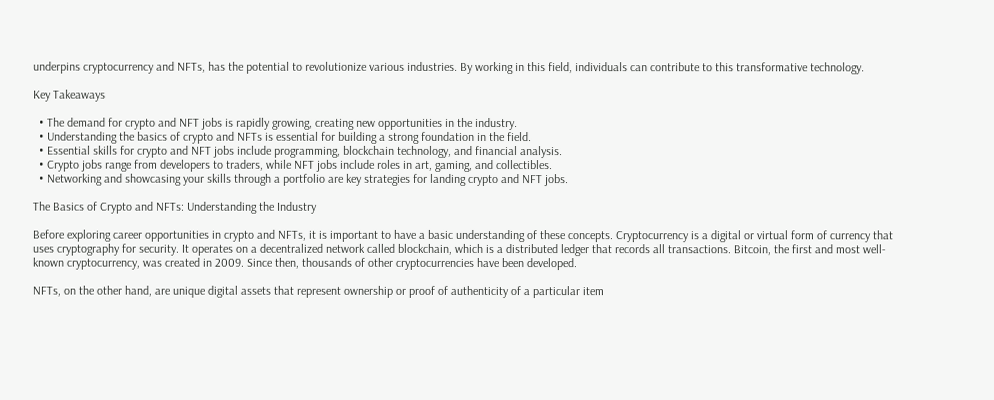underpins cryptocurrency and NFTs, has the potential to revolutionize various industries. By working in this field, individuals can contribute to this transformative technology.

Key Takeaways

  • The demand for crypto and NFT jobs is rapidly growing, creating new opportunities in the industry.
  • Understanding the basics of crypto and NFTs is essential for building a strong foundation in the field.
  • Essential skills for crypto and NFT jobs include programming, blockchain technology, and financial analysis.
  • Crypto jobs range from developers to traders, while NFT jobs include roles in art, gaming, and collectibles.
  • Networking and showcasing your skills through a portfolio are key strategies for landing crypto and NFT jobs.

The Basics of Crypto and NFTs: Understanding the Industry

Before exploring career opportunities in crypto and NFTs, it is important to have a basic understanding of these concepts. Cryptocurrency is a digital or virtual form of currency that uses cryptography for security. It operates on a decentralized network called blockchain, which is a distributed ledger that records all transactions. Bitcoin, the first and most well-known cryptocurrency, was created in 2009. Since then, thousands of other cryptocurrencies have been developed.

NFTs, on the other hand, are unique digital assets that represent ownership or proof of authenticity of a particular item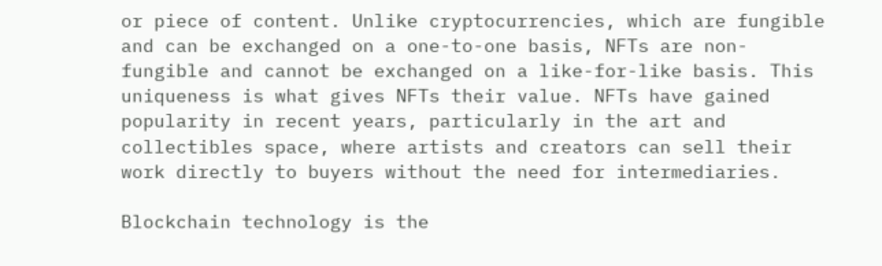or piece of content. Unlike cryptocurrencies, which are fungible and can be exchanged on a one-to-one basis, NFTs are non-fungible and cannot be exchanged on a like-for-like basis. This uniqueness is what gives NFTs their value. NFTs have gained popularity in recent years, particularly in the art and collectibles space, where artists and creators can sell their work directly to buyers without the need for intermediaries.

Blockchain technology is the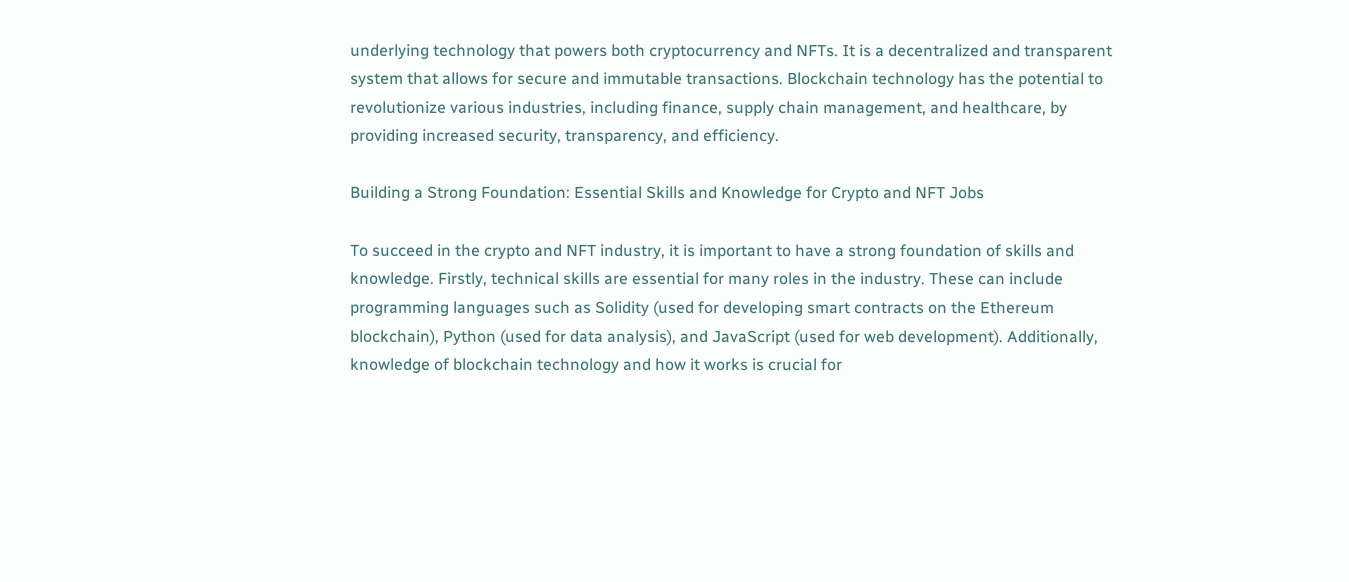underlying technology that powers both cryptocurrency and NFTs. It is a decentralized and transparent system that allows for secure and immutable transactions. Blockchain technology has the potential to revolutionize various industries, including finance, supply chain management, and healthcare, by providing increased security, transparency, and efficiency.

Building a Strong Foundation: Essential Skills and Knowledge for Crypto and NFT Jobs

To succeed in the crypto and NFT industry, it is important to have a strong foundation of skills and knowledge. Firstly, technical skills are essential for many roles in the industry. These can include programming languages such as Solidity (used for developing smart contracts on the Ethereum blockchain), Python (used for data analysis), and JavaScript (used for web development). Additionally, knowledge of blockchain technology and how it works is crucial for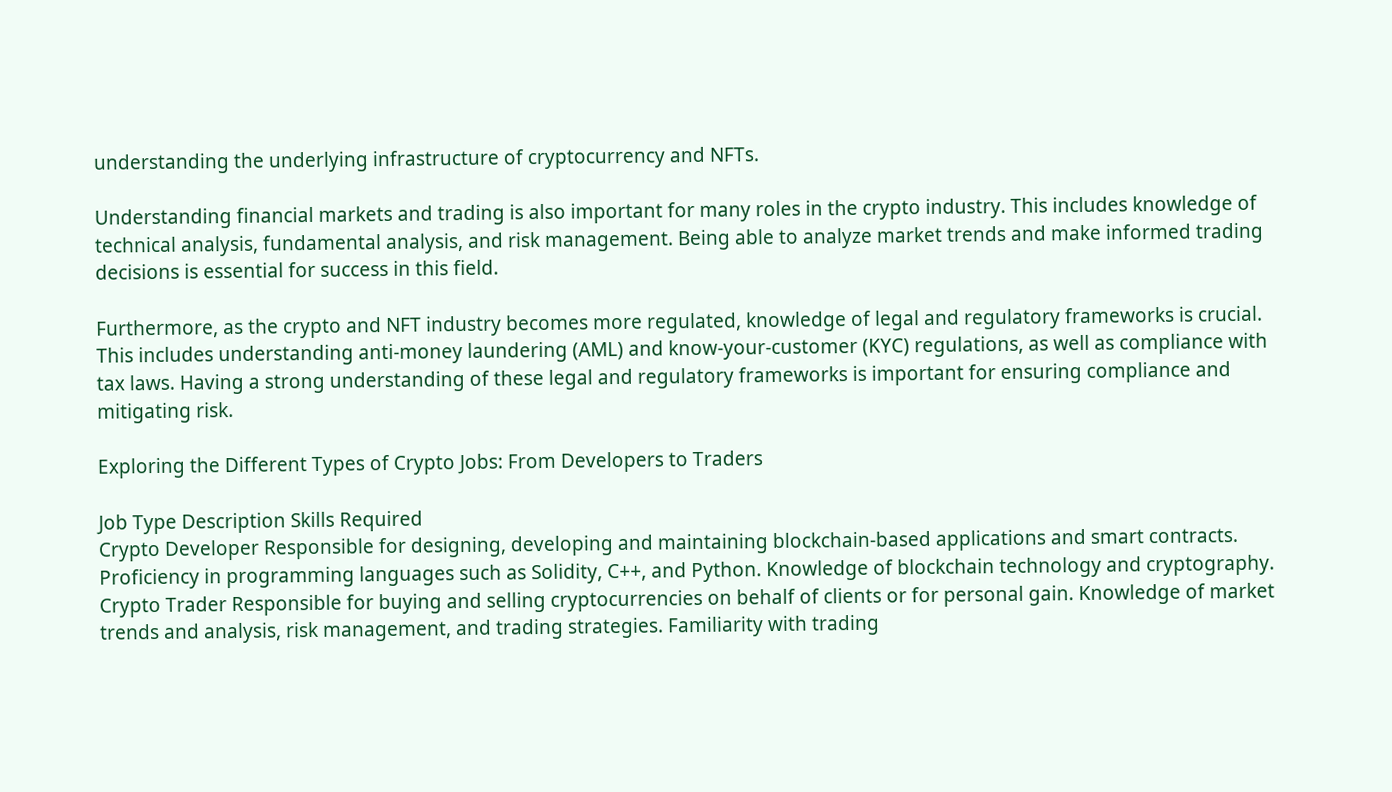understanding the underlying infrastructure of cryptocurrency and NFTs.

Understanding financial markets and trading is also important for many roles in the crypto industry. This includes knowledge of technical analysis, fundamental analysis, and risk management. Being able to analyze market trends and make informed trading decisions is essential for success in this field.

Furthermore, as the crypto and NFT industry becomes more regulated, knowledge of legal and regulatory frameworks is crucial. This includes understanding anti-money laundering (AML) and know-your-customer (KYC) regulations, as well as compliance with tax laws. Having a strong understanding of these legal and regulatory frameworks is important for ensuring compliance and mitigating risk.

Exploring the Different Types of Crypto Jobs: From Developers to Traders

Job Type Description Skills Required
Crypto Developer Responsible for designing, developing and maintaining blockchain-based applications and smart contracts. Proficiency in programming languages such as Solidity, C++, and Python. Knowledge of blockchain technology and cryptography.
Crypto Trader Responsible for buying and selling cryptocurrencies on behalf of clients or for personal gain. Knowledge of market trends and analysis, risk management, and trading strategies. Familiarity with trading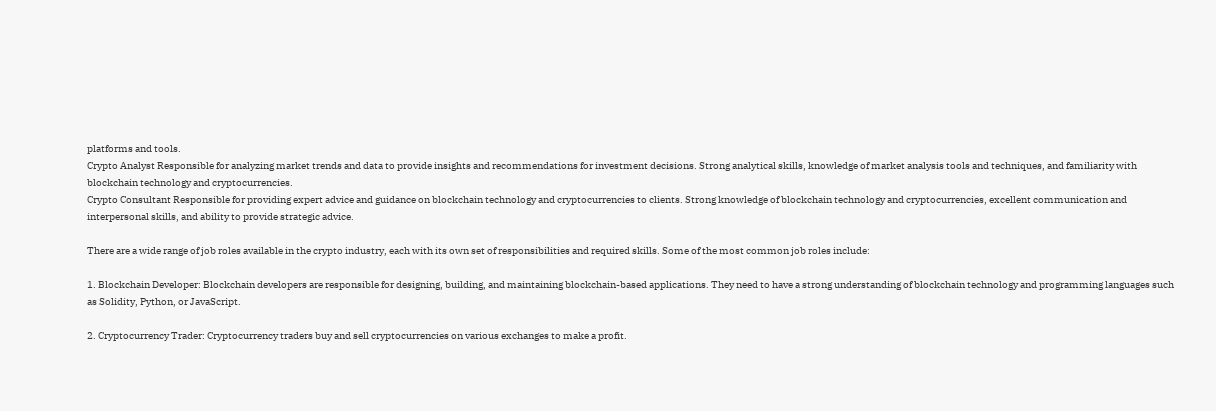platforms and tools.
Crypto Analyst Responsible for analyzing market trends and data to provide insights and recommendations for investment decisions. Strong analytical skills, knowledge of market analysis tools and techniques, and familiarity with blockchain technology and cryptocurrencies.
Crypto Consultant Responsible for providing expert advice and guidance on blockchain technology and cryptocurrencies to clients. Strong knowledge of blockchain technology and cryptocurrencies, excellent communication and interpersonal skills, and ability to provide strategic advice.

There are a wide range of job roles available in the crypto industry, each with its own set of responsibilities and required skills. Some of the most common job roles include:

1. Blockchain Developer: Blockchain developers are responsible for designing, building, and maintaining blockchain-based applications. They need to have a strong understanding of blockchain technology and programming languages such as Solidity, Python, or JavaScript.

2. Cryptocurrency Trader: Cryptocurrency traders buy and sell cryptocurrencies on various exchanges to make a profit.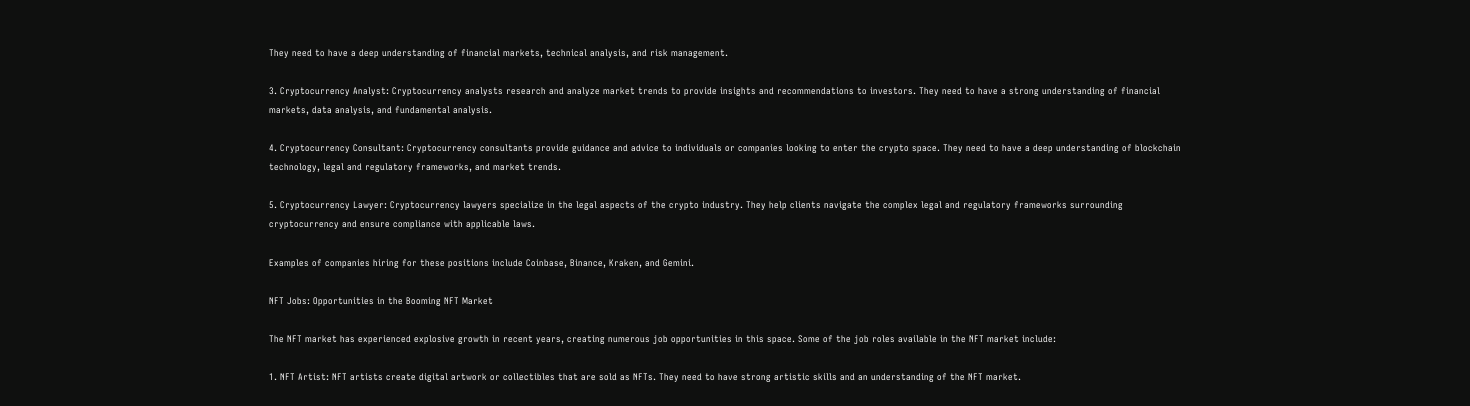They need to have a deep understanding of financial markets, technical analysis, and risk management.

3. Cryptocurrency Analyst: Cryptocurrency analysts research and analyze market trends to provide insights and recommendations to investors. They need to have a strong understanding of financial markets, data analysis, and fundamental analysis.

4. Cryptocurrency Consultant: Cryptocurrency consultants provide guidance and advice to individuals or companies looking to enter the crypto space. They need to have a deep understanding of blockchain technology, legal and regulatory frameworks, and market trends.

5. Cryptocurrency Lawyer: Cryptocurrency lawyers specialize in the legal aspects of the crypto industry. They help clients navigate the complex legal and regulatory frameworks surrounding cryptocurrency and ensure compliance with applicable laws.

Examples of companies hiring for these positions include Coinbase, Binance, Kraken, and Gemini.

NFT Jobs: Opportunities in the Booming NFT Market

The NFT market has experienced explosive growth in recent years, creating numerous job opportunities in this space. Some of the job roles available in the NFT market include:

1. NFT Artist: NFT artists create digital artwork or collectibles that are sold as NFTs. They need to have strong artistic skills and an understanding of the NFT market.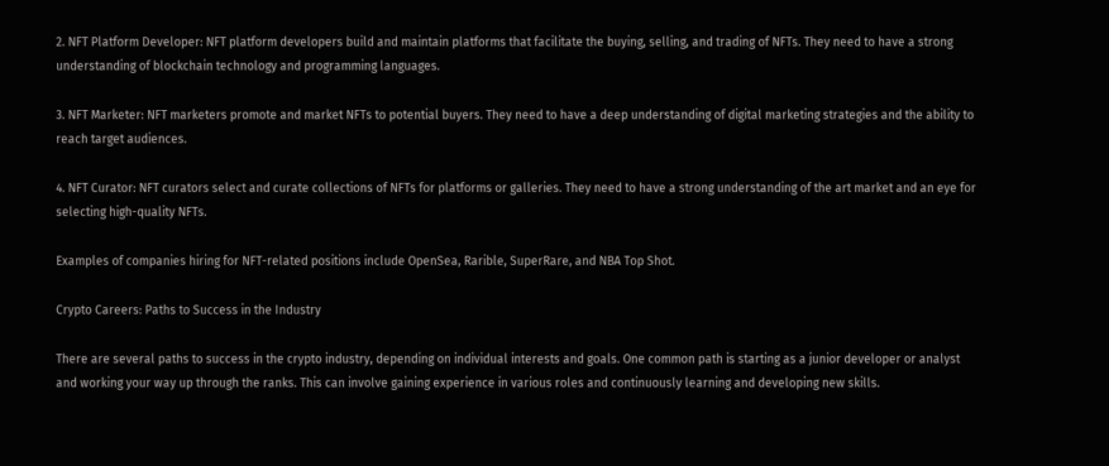2. NFT Platform Developer: NFT platform developers build and maintain platforms that facilitate the buying, selling, and trading of NFTs. They need to have a strong understanding of blockchain technology and programming languages.

3. NFT Marketer: NFT marketers promote and market NFTs to potential buyers. They need to have a deep understanding of digital marketing strategies and the ability to reach target audiences.

4. NFT Curator: NFT curators select and curate collections of NFTs for platforms or galleries. They need to have a strong understanding of the art market and an eye for selecting high-quality NFTs.

Examples of companies hiring for NFT-related positions include OpenSea, Rarible, SuperRare, and NBA Top Shot.

Crypto Careers: Paths to Success in the Industry

There are several paths to success in the crypto industry, depending on individual interests and goals. One common path is starting as a junior developer or analyst and working your way up through the ranks. This can involve gaining experience in various roles and continuously learning and developing new skills.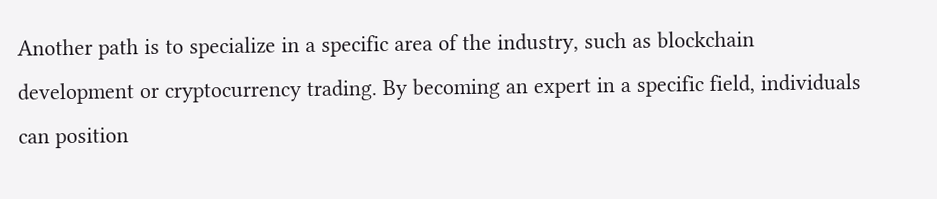Another path is to specialize in a specific area of the industry, such as blockchain development or cryptocurrency trading. By becoming an expert in a specific field, individuals can position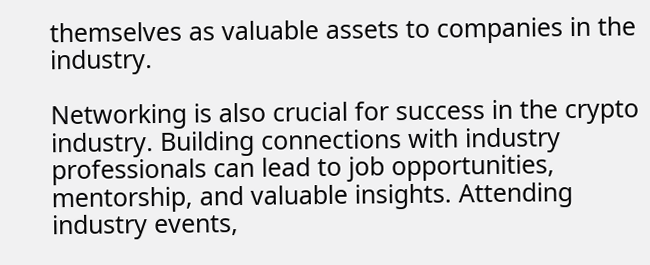themselves as valuable assets to companies in the industry.

Networking is also crucial for success in the crypto industry. Building connections with industry professionals can lead to job opportunities, mentorship, and valuable insights. Attending industry events,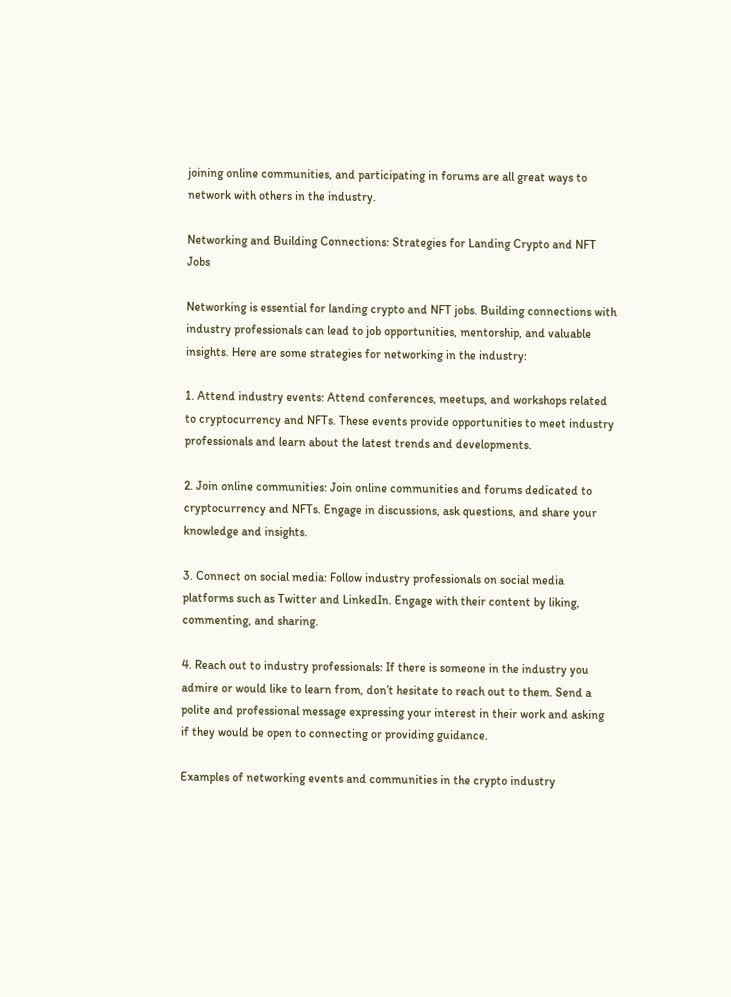joining online communities, and participating in forums are all great ways to network with others in the industry.

Networking and Building Connections: Strategies for Landing Crypto and NFT Jobs

Networking is essential for landing crypto and NFT jobs. Building connections with industry professionals can lead to job opportunities, mentorship, and valuable insights. Here are some strategies for networking in the industry:

1. Attend industry events: Attend conferences, meetups, and workshops related to cryptocurrency and NFTs. These events provide opportunities to meet industry professionals and learn about the latest trends and developments.

2. Join online communities: Join online communities and forums dedicated to cryptocurrency and NFTs. Engage in discussions, ask questions, and share your knowledge and insights.

3. Connect on social media: Follow industry professionals on social media platforms such as Twitter and LinkedIn. Engage with their content by liking, commenting, and sharing.

4. Reach out to industry professionals: If there is someone in the industry you admire or would like to learn from, don’t hesitate to reach out to them. Send a polite and professional message expressing your interest in their work and asking if they would be open to connecting or providing guidance.

Examples of networking events and communities in the crypto industry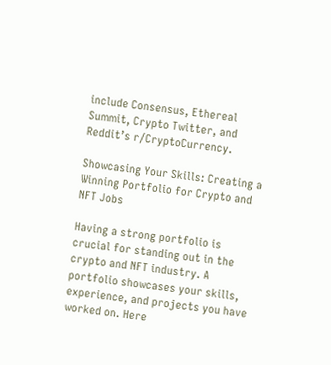include Consensus, Ethereal Summit, Crypto Twitter, and Reddit’s r/CryptoCurrency.

Showcasing Your Skills: Creating a Winning Portfolio for Crypto and NFT Jobs

Having a strong portfolio is crucial for standing out in the crypto and NFT industry. A portfolio showcases your skills, experience, and projects you have worked on. Here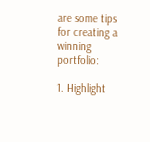are some tips for creating a winning portfolio:

1. Highlight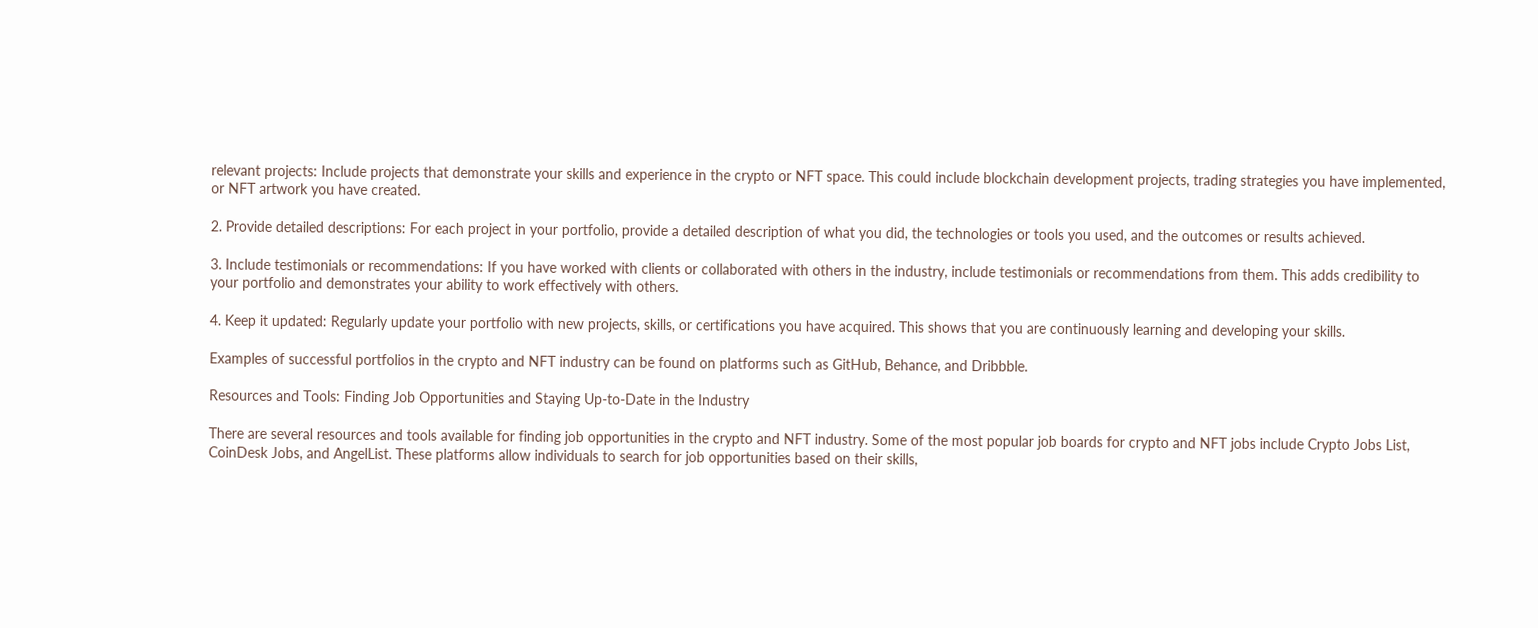relevant projects: Include projects that demonstrate your skills and experience in the crypto or NFT space. This could include blockchain development projects, trading strategies you have implemented, or NFT artwork you have created.

2. Provide detailed descriptions: For each project in your portfolio, provide a detailed description of what you did, the technologies or tools you used, and the outcomes or results achieved.

3. Include testimonials or recommendations: If you have worked with clients or collaborated with others in the industry, include testimonials or recommendations from them. This adds credibility to your portfolio and demonstrates your ability to work effectively with others.

4. Keep it updated: Regularly update your portfolio with new projects, skills, or certifications you have acquired. This shows that you are continuously learning and developing your skills.

Examples of successful portfolios in the crypto and NFT industry can be found on platforms such as GitHub, Behance, and Dribbble.

Resources and Tools: Finding Job Opportunities and Staying Up-to-Date in the Industry

There are several resources and tools available for finding job opportunities in the crypto and NFT industry. Some of the most popular job boards for crypto and NFT jobs include Crypto Jobs List, CoinDesk Jobs, and AngelList. These platforms allow individuals to search for job opportunities based on their skills,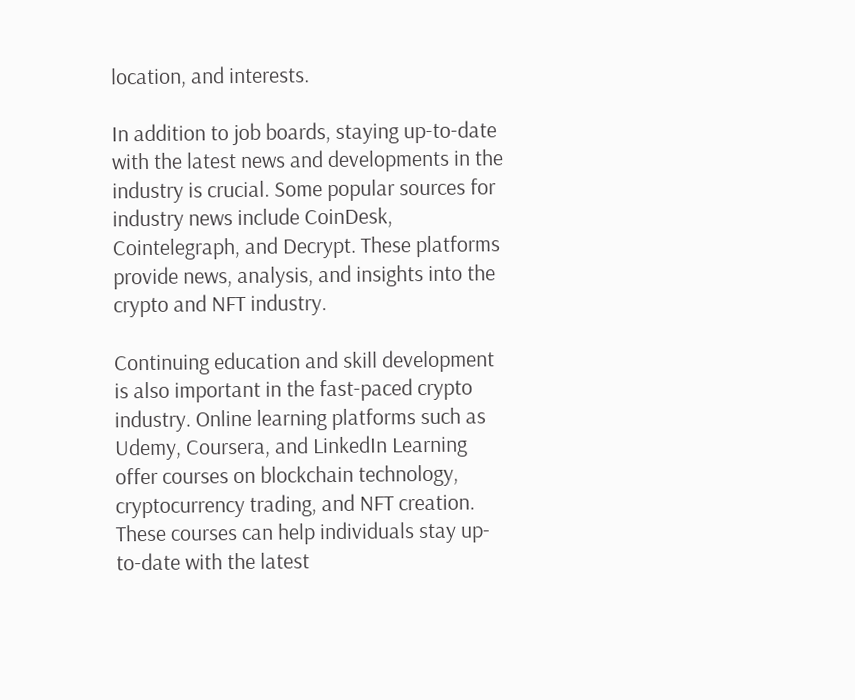location, and interests.

In addition to job boards, staying up-to-date with the latest news and developments in the industry is crucial. Some popular sources for industry news include CoinDesk, Cointelegraph, and Decrypt. These platforms provide news, analysis, and insights into the crypto and NFT industry.

Continuing education and skill development is also important in the fast-paced crypto industry. Online learning platforms such as Udemy, Coursera, and LinkedIn Learning offer courses on blockchain technology, cryptocurrency trading, and NFT creation. These courses can help individuals stay up-to-date with the latest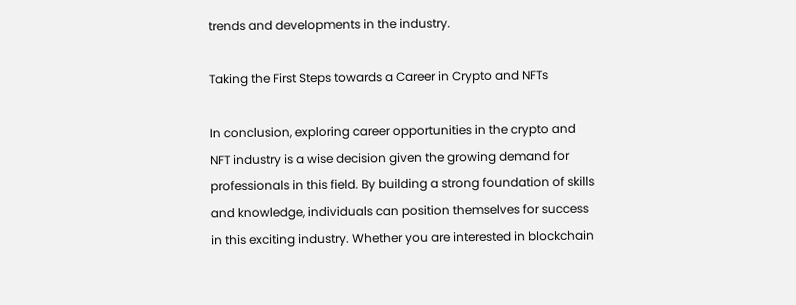trends and developments in the industry.

Taking the First Steps towards a Career in Crypto and NFTs

In conclusion, exploring career opportunities in the crypto and NFT industry is a wise decision given the growing demand for professionals in this field. By building a strong foundation of skills and knowledge, individuals can position themselves for success in this exciting industry. Whether you are interested in blockchain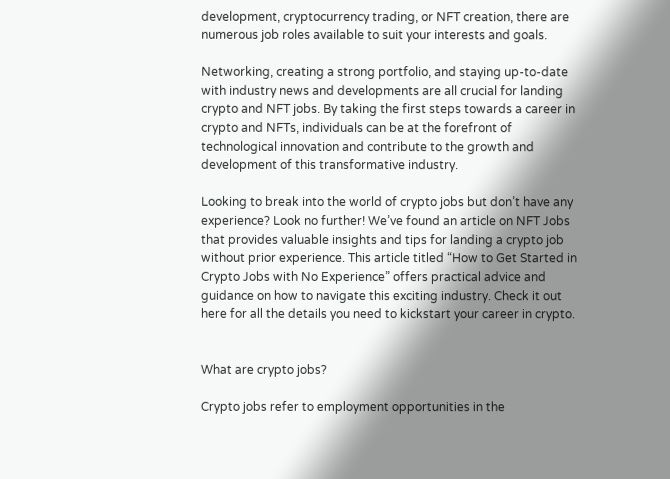development, cryptocurrency trading, or NFT creation, there are numerous job roles available to suit your interests and goals.

Networking, creating a strong portfolio, and staying up-to-date with industry news and developments are all crucial for landing crypto and NFT jobs. By taking the first steps towards a career in crypto and NFTs, individuals can be at the forefront of technological innovation and contribute to the growth and development of this transformative industry.

Looking to break into the world of crypto jobs but don’t have any experience? Look no further! We’ve found an article on NFT Jobs that provides valuable insights and tips for landing a crypto job without prior experience. This article titled “How to Get Started in Crypto Jobs with No Experience” offers practical advice and guidance on how to navigate this exciting industry. Check it out here for all the details you need to kickstart your career in crypto.


What are crypto jobs?

Crypto jobs refer to employment opportunities in the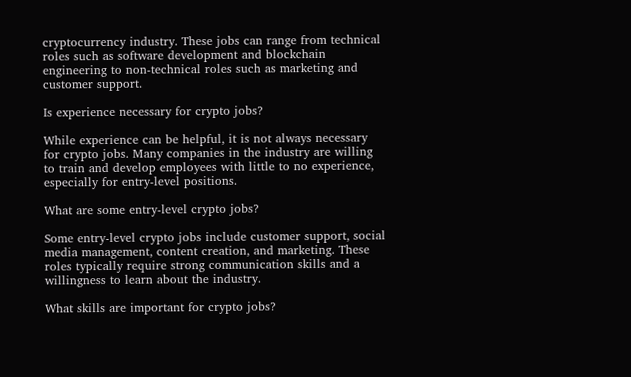cryptocurrency industry. These jobs can range from technical roles such as software development and blockchain engineering to non-technical roles such as marketing and customer support.

Is experience necessary for crypto jobs?

While experience can be helpful, it is not always necessary for crypto jobs. Many companies in the industry are willing to train and develop employees with little to no experience, especially for entry-level positions.

What are some entry-level crypto jobs?

Some entry-level crypto jobs include customer support, social media management, content creation, and marketing. These roles typically require strong communication skills and a willingness to learn about the industry.

What skills are important for crypto jobs?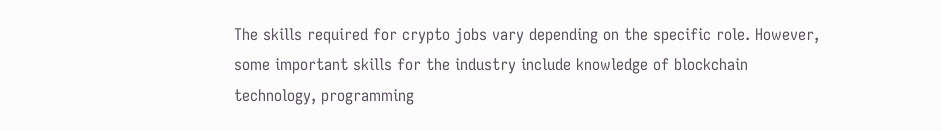The skills required for crypto jobs vary depending on the specific role. However, some important skills for the industry include knowledge of blockchain technology, programming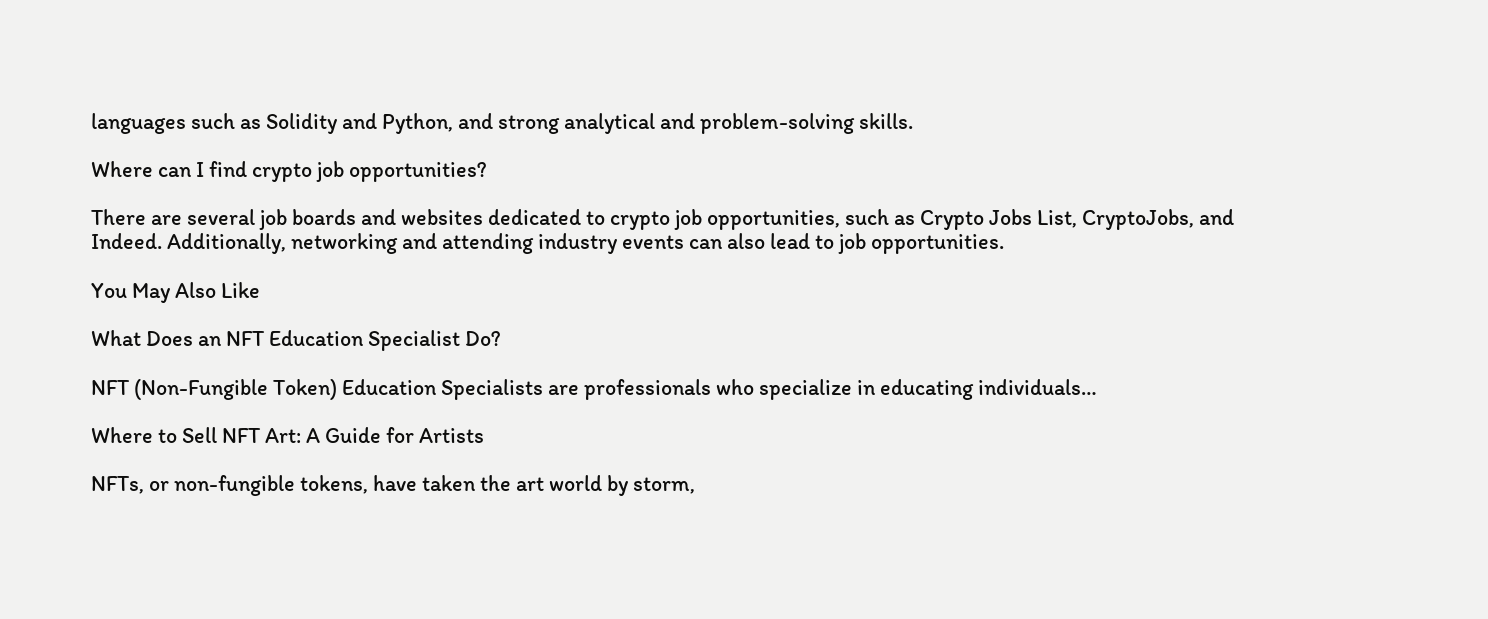languages such as Solidity and Python, and strong analytical and problem-solving skills.

Where can I find crypto job opportunities?

There are several job boards and websites dedicated to crypto job opportunities, such as Crypto Jobs List, CryptoJobs, and Indeed. Additionally, networking and attending industry events can also lead to job opportunities.

You May Also Like

What Does an NFT Education Specialist Do?

NFT (Non-Fungible Token) Education Specialists are professionals who specialize in educating individuals…

Where to Sell NFT Art: A Guide for Artists

NFTs, or non-fungible tokens, have taken the art world by storm,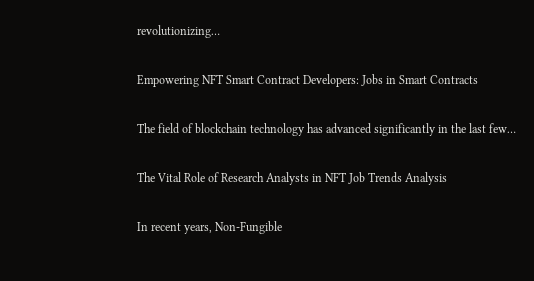revolutionizing…

Empowering NFT Smart Contract Developers: Jobs in Smart Contracts

The field of blockchain technology has advanced significantly in the last few…

The Vital Role of Research Analysts in NFT Job Trends Analysis

In recent years, Non-Fungible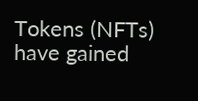Tokens (NFTs) have gained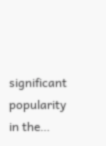significant popularity in the…